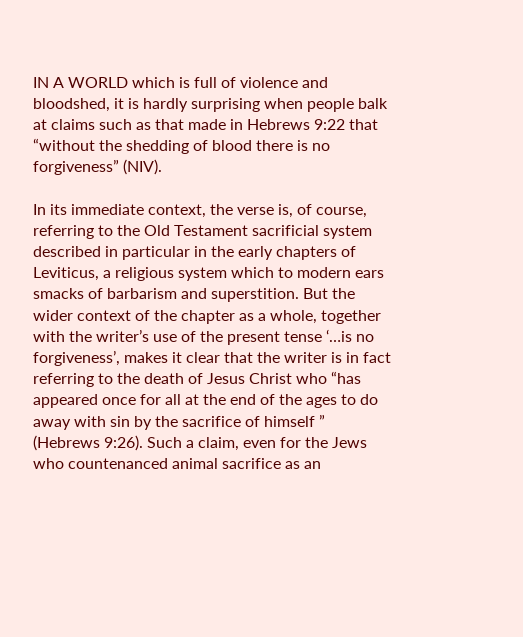IN A WORLD which is full of violence and bloodshed, it is hardly surprising when people balk at claims such as that made in Hebrews 9:22 that “without the shedding of blood there is no forgiveness” (NIV).

In its immediate context, the verse is, of course, referring to the Old Testament sacrificial system described in particular in the early chapters of Leviticus, a religious system which to modern ears smacks of barbarism and superstition. But the wider context of the chapter as a whole, together with the writer’s use of the present tense ‘…is no forgiveness’, makes it clear that the writer is in fact referring to the death of Jesus Christ who “has appeared once for all at the end of the ages to do away with sin by the sacrifice of himself ” (Hebrews 9:26). Such a claim, even for the Jews who countenanced animal sacrifice as an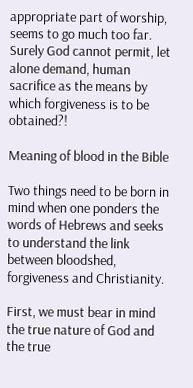appropriate part of worship, seems to go much too far. Surely God cannot permit, let alone demand, human sacrifice as the means by which forgiveness is to be obtained?!

Meaning of blood in the Bible

Two things need to be born in mind when one ponders the words of Hebrews and seeks to understand the link between bloodshed, forgiveness and Christianity.

First, we must bear in mind the true nature of God and the true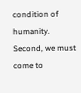condition of humanity. Second, we must come to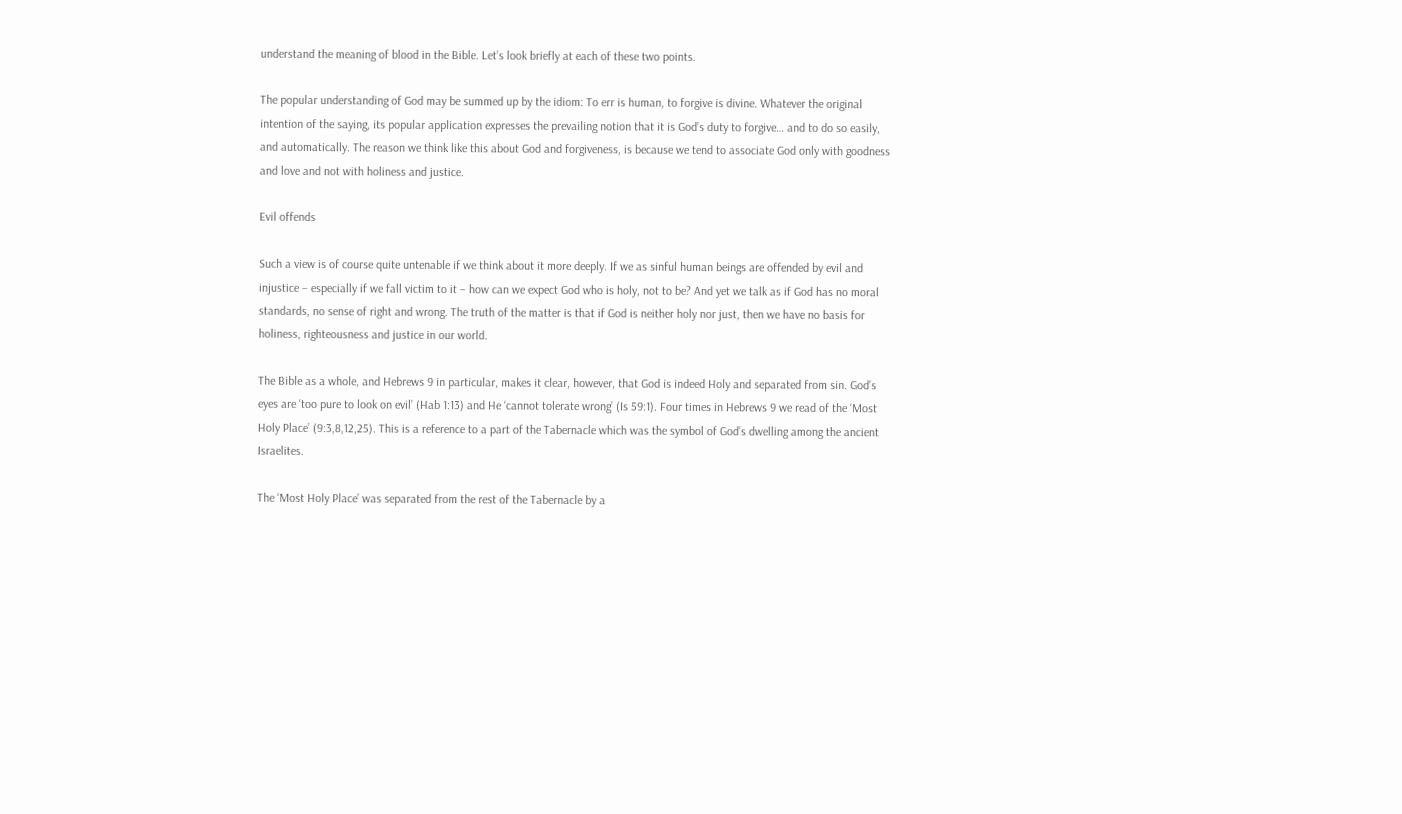understand the meaning of blood in the Bible. Let’s look briefly at each of these two points.

The popular understanding of God may be summed up by the idiom: To err is human, to forgive is divine. Whatever the original intention of the saying, its popular application expresses the prevailing notion that it is God’s duty to forgive… and to do so easily, and automatically. The reason we think like this about God and forgiveness, is because we tend to associate God only with goodness and love and not with holiness and justice.

Evil offends

Such a view is of course quite untenable if we think about it more deeply. If we as sinful human beings are offended by evil and injustice – especially if we fall victim to it – how can we expect God who is holy, not to be? And yet we talk as if God has no moral standards, no sense of right and wrong. The truth of the matter is that if God is neither holy nor just, then we have no basis for holiness, righteousness and justice in our world.

The Bible as a whole, and Hebrews 9 in particular, makes it clear, however, that God is indeed Holy and separated from sin. God’s eyes are ‘too pure to look on evil’ (Hab 1:13) and He ‘cannot tolerate wrong’ (Is 59:1). Four times in Hebrews 9 we read of the ‘Most Holy Place’ (9:3,8,12,25). This is a reference to a part of the Tabernacle which was the symbol of God’s dwelling among the ancient Israelites.

The ‘Most Holy Place’ was separated from the rest of the Tabernacle by a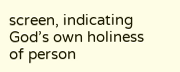screen, indicating God’s own holiness of person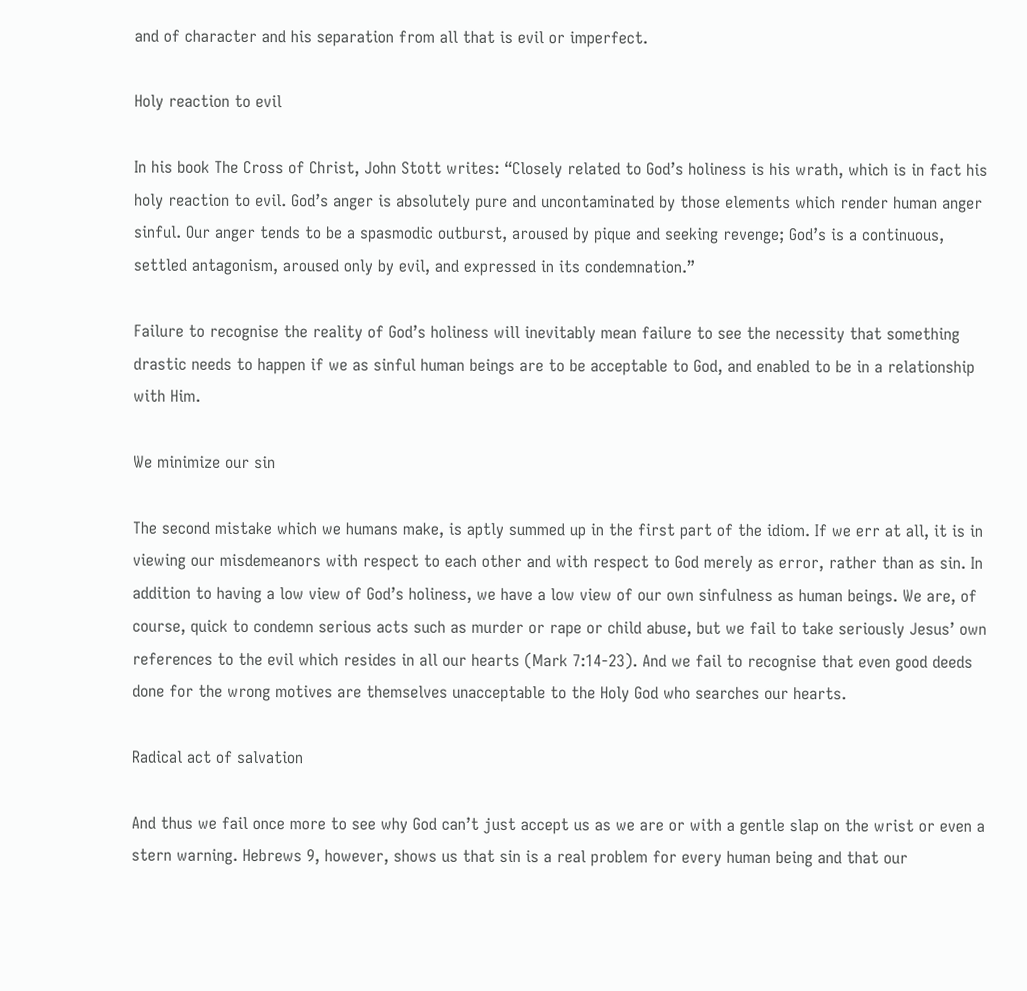and of character and his separation from all that is evil or imperfect.

Holy reaction to evil

In his book The Cross of Christ, John Stott writes: “Closely related to God’s holiness is his wrath, which is in fact his holy reaction to evil. God’s anger is absolutely pure and uncontaminated by those elements which render human anger sinful. Our anger tends to be a spasmodic outburst, aroused by pique and seeking revenge; God’s is a continuous, settled antagonism, aroused only by evil, and expressed in its condemnation.”

Failure to recognise the reality of God’s holiness will inevitably mean failure to see the necessity that something drastic needs to happen if we as sinful human beings are to be acceptable to God, and enabled to be in a relationship with Him.

We minimize our sin

The second mistake which we humans make, is aptly summed up in the first part of the idiom. If we err at all, it is in viewing our misdemeanors with respect to each other and with respect to God merely as error, rather than as sin. In addition to having a low view of God’s holiness, we have a low view of our own sinfulness as human beings. We are, of course, quick to condemn serious acts such as murder or rape or child abuse, but we fail to take seriously Jesus’ own references to the evil which resides in all our hearts (Mark 7:14-23). And we fail to recognise that even good deeds done for the wrong motives are themselves unacceptable to the Holy God who searches our hearts.

Radical act of salvation

And thus we fail once more to see why God can’t just accept us as we are or with a gentle slap on the wrist or even a stern warning. Hebrews 9, however, shows us that sin is a real problem for every human being and that our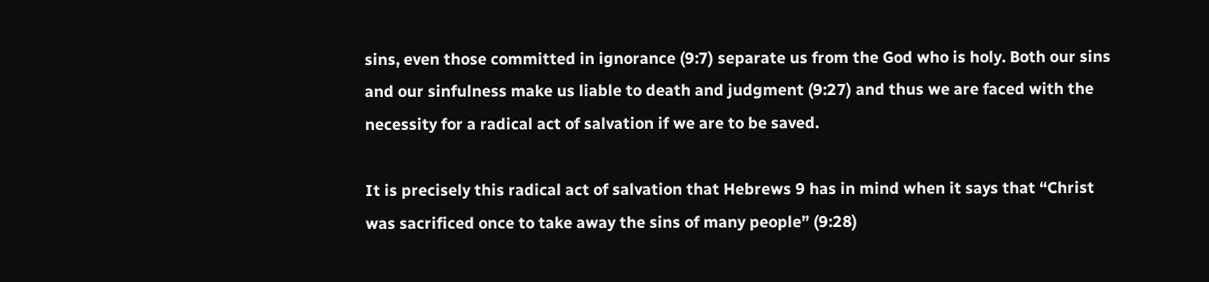sins, even those committed in ignorance (9:7) separate us from the God who is holy. Both our sins and our sinfulness make us liable to death and judgment (9:27) and thus we are faced with the necessity for a radical act of salvation if we are to be saved.

It is precisely this radical act of salvation that Hebrews 9 has in mind when it says that “Christ was sacrificed once to take away the sins of many people” (9:28)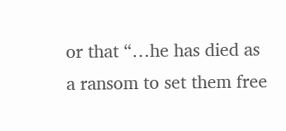or that “…he has died as a ransom to set them free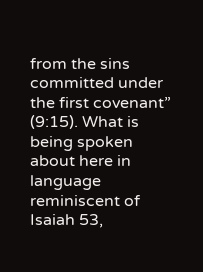from the sins committed under the first covenant” (9:15). What is being spoken about here in language reminiscent of Isaiah 53,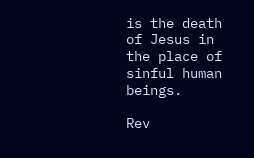is the death of Jesus in the place of sinful human beings.

Rev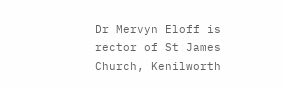Dr Mervyn Eloff is rector of St James Church, Kenilworth